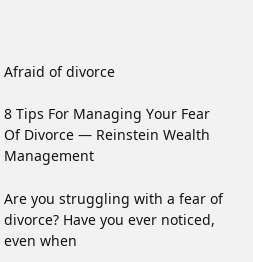Afraid of divorce

8 Tips For Managing Your Fear Of Divorce — Reinstein Wealth Management

Are you struggling with a fear of divorce? Have you ever noticed, even when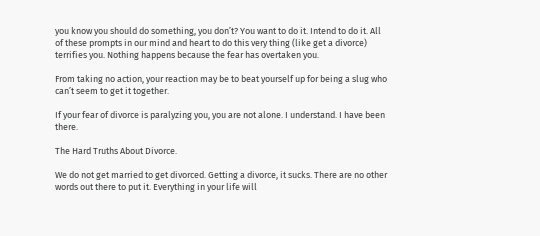you know you should do something, you don’t? You want to do it. Intend to do it. All of these prompts in our mind and heart to do this very thing (like get a divorce) terrifies you. Nothing happens because the fear has overtaken you.

From taking no action, your reaction may be to beat yourself up for being a slug who can’t seem to get it together.

If your fear of divorce is paralyzing you, you are not alone. I understand. I have been there.

The Hard Truths About Divorce.

We do not get married to get divorced. Getting a divorce, it sucks. There are no other words out there to put it. Everything in your life will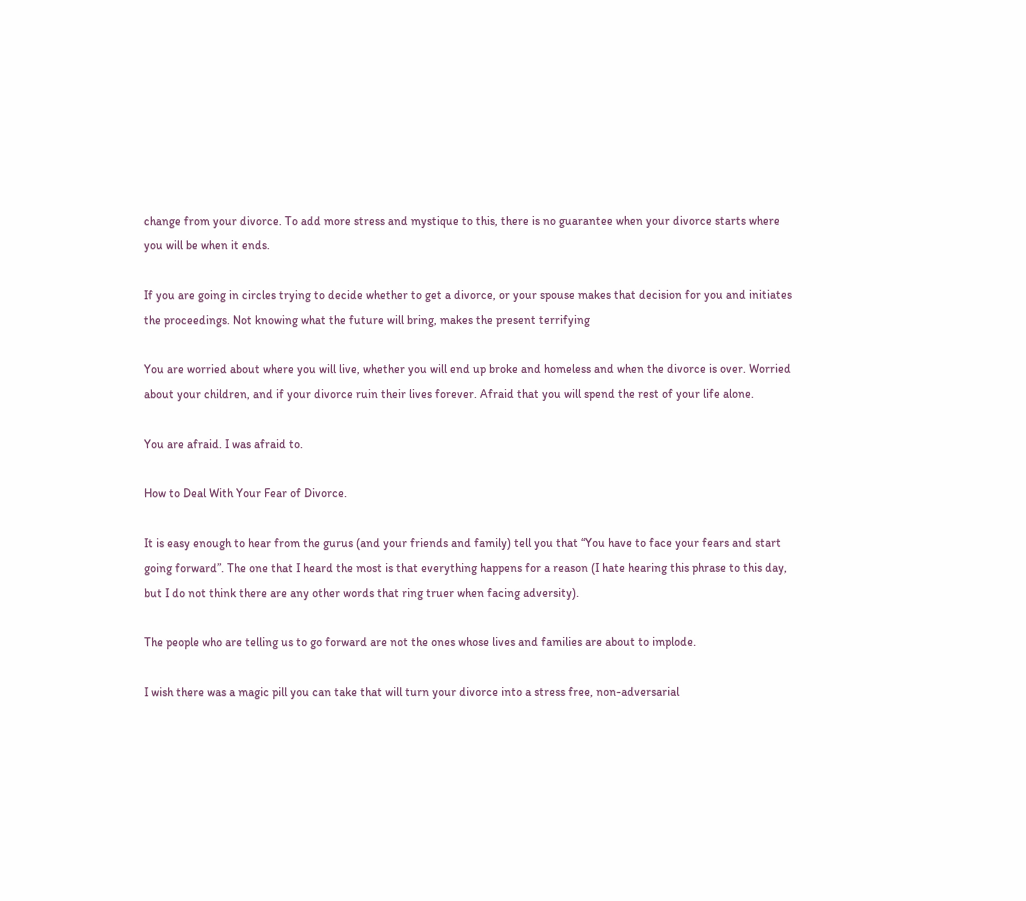change from your divorce. To add more stress and mystique to this, there is no guarantee when your divorce starts where you will be when it ends.

If you are going in circles trying to decide whether to get a divorce, or your spouse makes that decision for you and initiates the proceedings. Not knowing what the future will bring, makes the present terrifying

You are worried about where you will live, whether you will end up broke and homeless and when the divorce is over. Worried about your children, and if your divorce ruin their lives forever. Afraid that you will spend the rest of your life alone.

You are afraid. I was afraid to.

How to Deal With Your Fear of Divorce.

It is easy enough to hear from the gurus (and your friends and family) tell you that “You have to face your fears and start going forward”. The one that I heard the most is that everything happens for a reason (I hate hearing this phrase to this day, but I do not think there are any other words that ring truer when facing adversity).

The people who are telling us to go forward are not the ones whose lives and families are about to implode.

I wish there was a magic pill you can take that will turn your divorce into a stress free, non-adversarial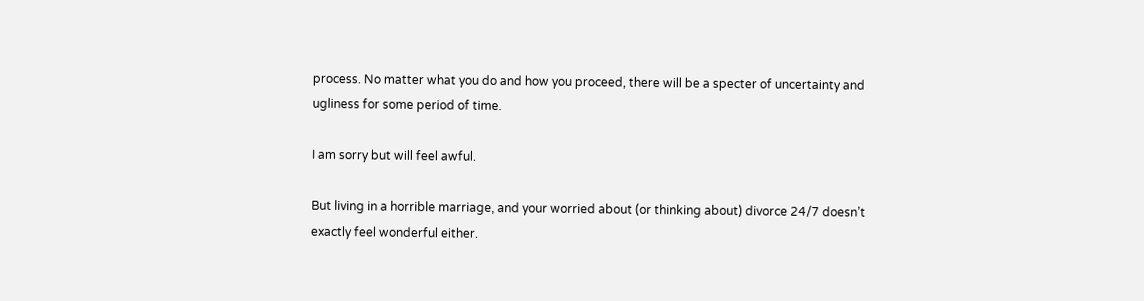process. No matter what you do and how you proceed, there will be a specter of uncertainty and ugliness for some period of time.

I am sorry but will feel awful.

But living in a horrible marriage, and your worried about (or thinking about) divorce 24/7 doesn’t exactly feel wonderful either.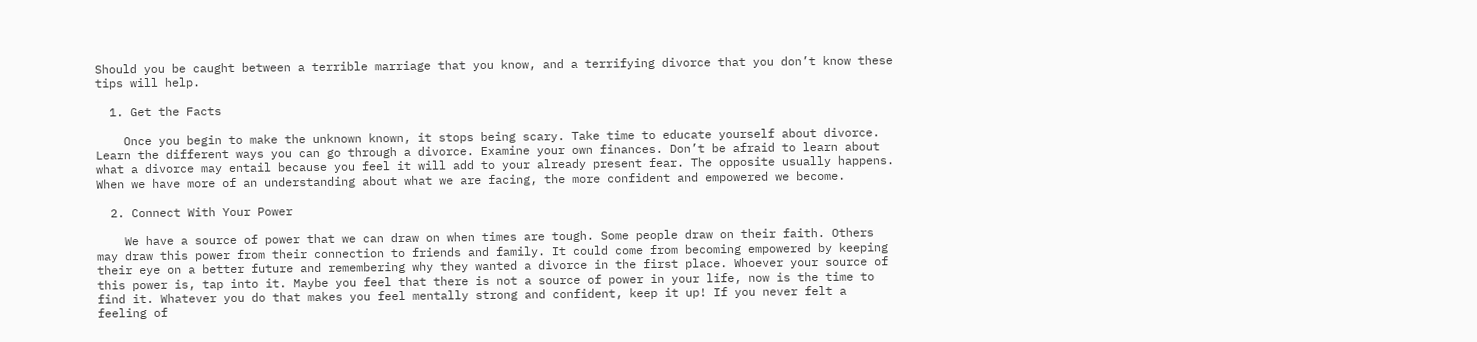Should you be caught between a terrible marriage that you know, and a terrifying divorce that you don’t know these tips will help.

  1. Get the Facts

    Once you begin to make the unknown known, it stops being scary. Take time to educate yourself about divorce. Learn the different ways you can go through a divorce. Examine your own finances. Don’t be afraid to learn about what a divorce may entail because you feel it will add to your already present fear. The opposite usually happens. When we have more of an understanding about what we are facing, the more confident and empowered we become.

  2. Connect With Your Power

    We have a source of power that we can draw on when times are tough. Some people draw on their faith. Others may draw this power from their connection to friends and family. It could come from becoming empowered by keeping their eye on a better future and remembering why they wanted a divorce in the first place. Whoever your source of this power is, tap into it. Maybe you feel that there is not a source of power in your life, now is the time to find it. Whatever you do that makes you feel mentally strong and confident, keep it up! If you never felt a feeling of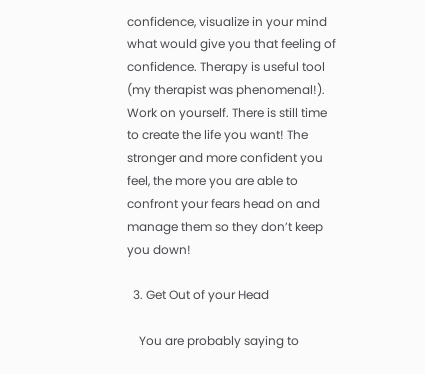confidence, visualize in your mind what would give you that feeling of confidence. Therapy is useful tool (my therapist was phenomenal!). Work on yourself. There is still time to create the life you want! The stronger and more confident you feel, the more you are able to confront your fears head on and manage them so they don’t keep you down!

  3. Get Out of your Head

    You are probably saying to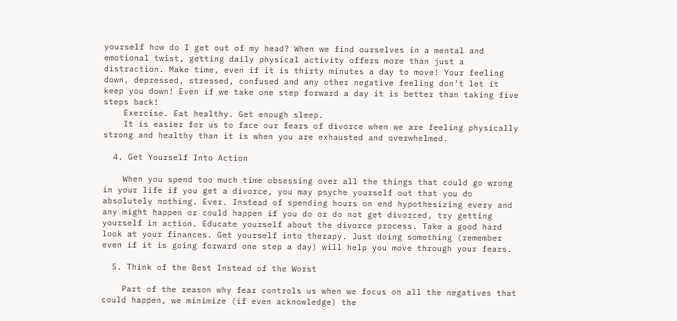yourself how do I get out of my head? When we find ourselves in a mental and emotional twist, getting daily physical activity offers more than just a distraction. Make time, even if it is thirty minutes a day to move! Your feeling down, depressed, stressed, confused and any other negative feeling don’t let it keep you down! Even if we take one step forward a day it is better than taking five steps back!
    Exercise. Eat healthy. Get enough sleep.
    It is easier for us to face our fears of divorce when we are feeling physically strong and healthy than it is when you are exhausted and overwhelmed.

  4. Get Yourself Into Action

    When you spend too much time obsessing over all the things that could go wrong in your life if you get a divorce, you may psyche yourself out that you do absolutely nothing. Ever. Instead of spending hours on end hypothesizing every and any might happen or could happen if you do or do not get divorced, try getting yourself in action. Educate yourself about the divorce process. Take a good hard look at your finances. Get yourself into therapy. Just doing something (remember even if it is going forward one step a day) will help you move through your fears.

  5. Think of the Best Instead of the Worst

    Part of the reason why fear controls us when we focus on all the negatives that could happen, we minimize (if even acknowledge) the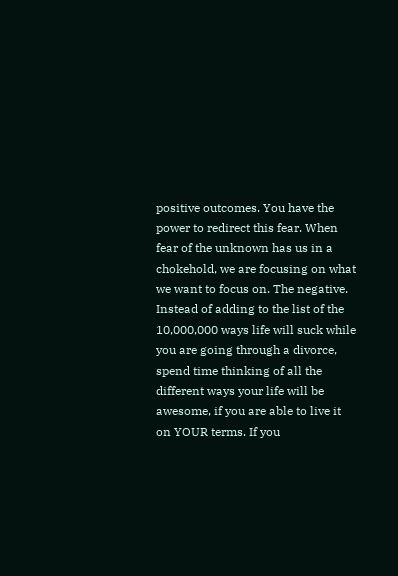positive outcomes. You have the power to redirect this fear. When fear of the unknown has us in a chokehold, we are focusing on what we want to focus on. The negative. Instead of adding to the list of the 10,000,000 ways life will suck while you are going through a divorce, spend time thinking of all the different ways your life will be awesome, if you are able to live it on YOUR terms. If you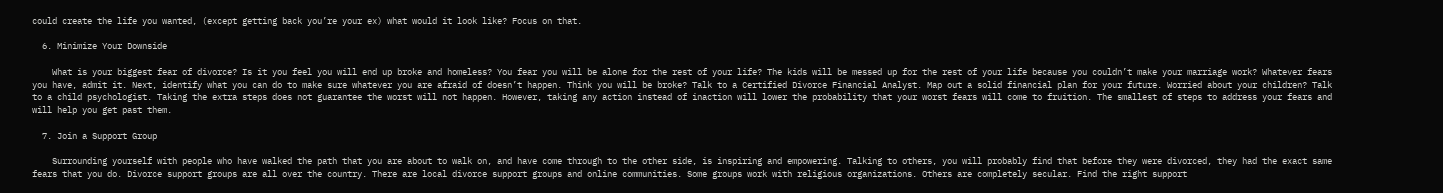could create the life you wanted, (except getting back you’re your ex) what would it look like? Focus on that.

  6. Minimize Your Downside

    What is your biggest fear of divorce? Is it you feel you will end up broke and homeless? You fear you will be alone for the rest of your life? The kids will be messed up for the rest of your life because you couldn’t make your marriage work? Whatever fears you have, admit it. Next, identify what you can do to make sure whatever you are afraid of doesn’t happen. Think you will be broke? Talk to a Certified Divorce Financial Analyst. Map out a solid financial plan for your future. Worried about your children? Talk to a child psychologist. Taking the extra steps does not guarantee the worst will not happen. However, taking any action instead of inaction will lower the probability that your worst fears will come to fruition. The smallest of steps to address your fears and will help you get past them.

  7. Join a Support Group

    Surrounding yourself with people who have walked the path that you are about to walk on, and have come through to the other side, is inspiring and empowering. Talking to others, you will probably find that before they were divorced, they had the exact same fears that you do. Divorce support groups are all over the country. There are local divorce support groups and online communities. Some groups work with religious organizations. Others are completely secular. Find the right support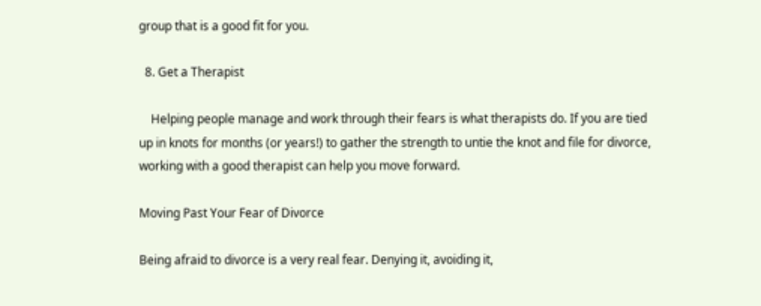group that is a good fit for you.

  8. Get a Therapist

    Helping people manage and work through their fears is what therapists do. If you are tied up in knots for months (or years!) to gather the strength to untie the knot and file for divorce, working with a good therapist can help you move forward.

Moving Past Your Fear of Divorce

Being afraid to divorce is a very real fear. Denying it, avoiding it,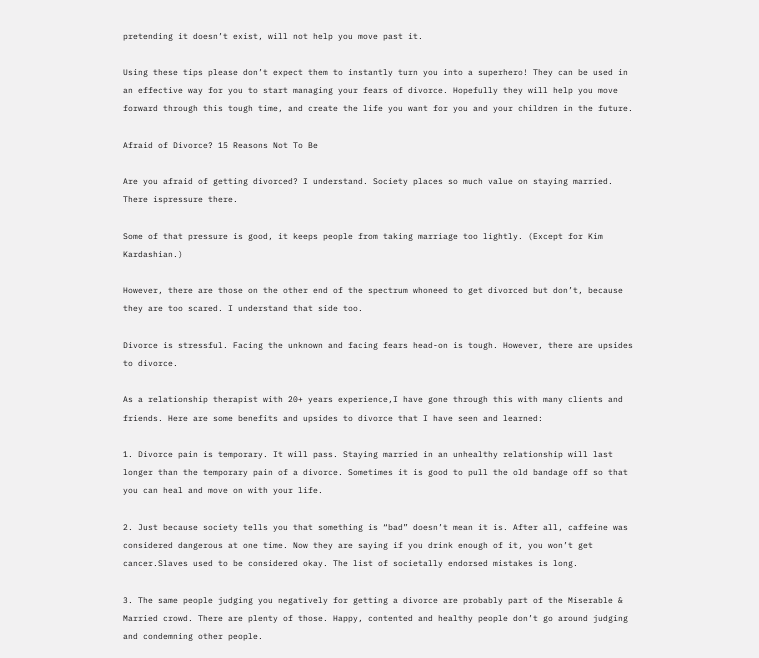pretending it doesn’t exist, will not help you move past it.

Using these tips please don’t expect them to instantly turn you into a superhero! They can be used in an effective way for you to start managing your fears of divorce. Hopefully they will help you move forward through this tough time, and create the life you want for you and your children in the future.

Afraid of Divorce? 15 Reasons Not To Be

Are you afraid of getting divorced? I understand. Society places so much value on staying married. There ispressure there.

Some of that pressure is good, it keeps people from taking marriage too lightly. (Except for Kim Kardashian.)

However, there are those on the other end of the spectrum whoneed to get divorced but don’t, because they are too scared. I understand that side too.

Divorce is stressful. Facing the unknown and facing fears head-on is tough. However, there are upsides to divorce.

As a relationship therapist with 20+ years experience,I have gone through this with many clients and friends. Here are some benefits and upsides to divorce that I have seen and learned:

1. Divorce pain is temporary. It will pass. Staying married in an unhealthy relationship will last longer than the temporary pain of a divorce. Sometimes it is good to pull the old bandage off so that you can heal and move on with your life.

2. Just because society tells you that something is “bad” doesn’t mean it is. After all, caffeine was considered dangerous at one time. Now they are saying if you drink enough of it, you won’t get cancer.Slaves used to be considered okay. The list of societally endorsed mistakes is long.

3. The same people judging you negatively for getting a divorce are probably part of the Miserable & Married crowd. There are plenty of those. Happy, contented and healthy people don’t go around judging and condemning other people.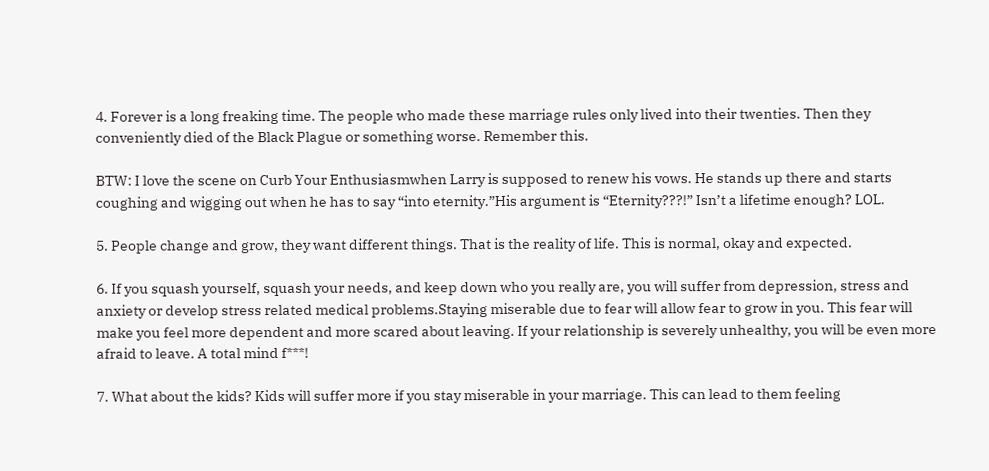4. Forever is a long freaking time. The people who made these marriage rules only lived into their twenties. Then they conveniently died of the Black Plague or something worse. Remember this.

BTW: I love the scene on Curb Your Enthusiasmwhen Larry is supposed to renew his vows. He stands up there and starts coughing and wigging out when he has to say “into eternity.”His argument is “Eternity???!” Isn’t a lifetime enough? LOL.

5. People change and grow, they want different things. That is the reality of life. This is normal, okay and expected.

6. If you squash yourself, squash your needs, and keep down who you really are, you will suffer from depression, stress and anxiety or develop stress related medical problems.Staying miserable due to fear will allow fear to grow in you. This fear will make you feel more dependent and more scared about leaving. If your relationship is severely unhealthy, you will be even more afraid to leave. A total mind f***!

7. What about the kids? Kids will suffer more if you stay miserable in your marriage. This can lead to them feeling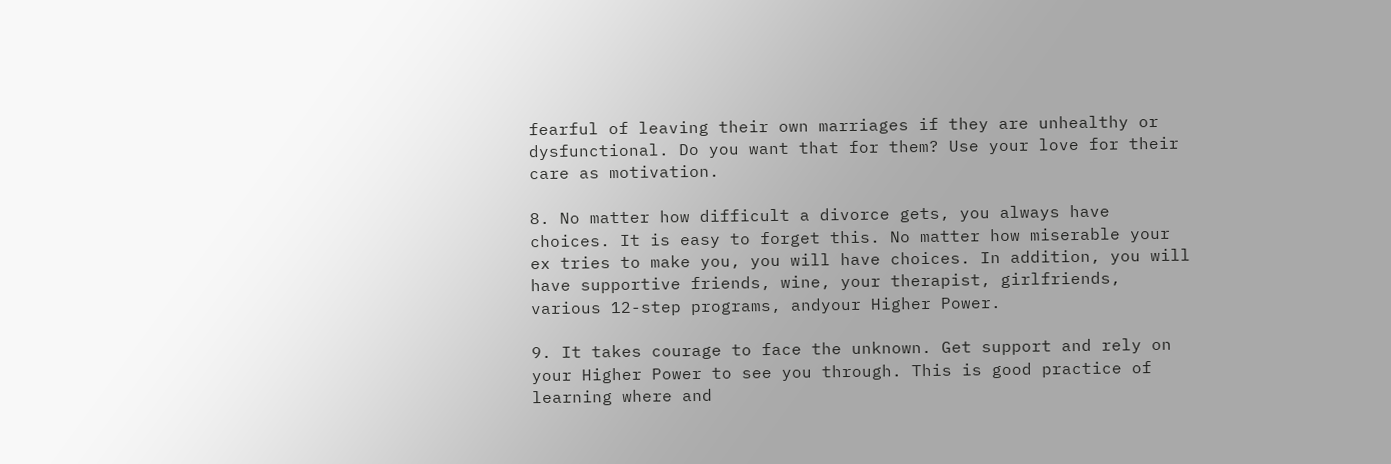fearful of leaving their own marriages if they are unhealthy or dysfunctional. Do you want that for them? Use your love for their care as motivation.

8. No matter how difficult a divorce gets, you always have choices. It is easy to forget this. No matter how miserable your ex tries to make you, you will have choices. In addition, you will have supportive friends, wine, your therapist, girlfriends, various 12-step programs, andyour Higher Power.

9. It takes courage to face the unknown. Get support and rely on your Higher Power to see you through. This is good practice of learning where and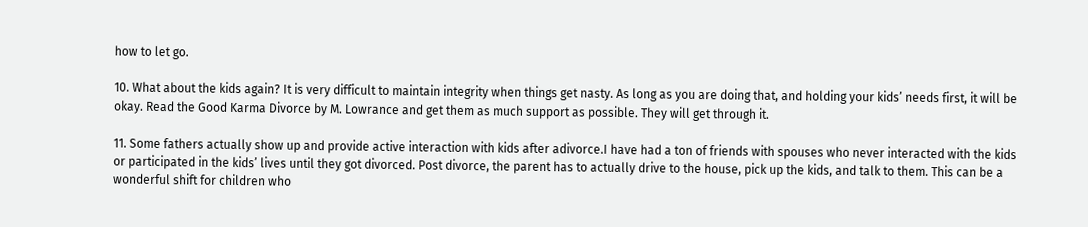how to let go.

10. What about the kids again? It is very difficult to maintain integrity when things get nasty. As long as you are doing that, and holding your kids’ needs first, it will be okay. Read the Good Karma Divorce by M. Lowrance and get them as much support as possible. They will get through it.

11. Some fathers actually show up and provide active interaction with kids after adivorce.I have had a ton of friends with spouses who never interacted with the kids or participated in the kids’ lives until they got divorced. Post divorce, the parent has to actually drive to the house, pick up the kids, and talk to them. This can be a wonderful shift for children who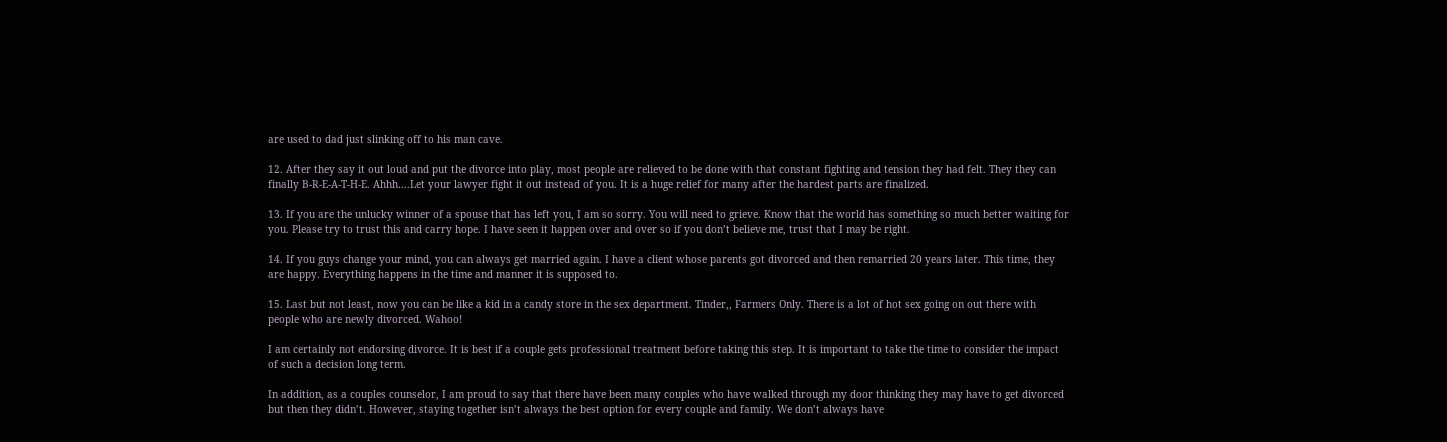are used to dad just slinking off to his man cave.

12. After they say it out loud and put the divorce into play, most people are relieved to be done with that constant fighting and tension they had felt. They they can finally B-R-E-A-T-H-E. Ahhh….Let your lawyer fight it out instead of you. It is a huge relief for many after the hardest parts are finalized.

13. If you are the unlucky winner of a spouse that has left you, I am so sorry. You will need to grieve. Know that the world has something so much better waiting for you. Please try to trust this and carry hope. I have seen it happen over and over so if you don’t believe me, trust that I may be right.

14. If you guys change your mind, you can always get married again. I have a client whose parents got divorced and then remarried 20 years later. This time, they are happy. Everything happens in the time and manner it is supposed to.

15. Last but not least, now you can be like a kid in a candy store in the sex department. Tinder,, Farmers Only. There is a lot of hot sex going on out there with people who are newly divorced. Wahoo!

I am certainly not endorsing divorce. It is best if a couple gets professional treatment before taking this step. It is important to take the time to consider the impact of such a decision long term.

In addition, as a couples counselor, I am proud to say that there have been many couples who have walked through my door thinking they may have to get divorced but then they didn’t. However, staying together isn’t always the best option for every couple and family. We don’t always have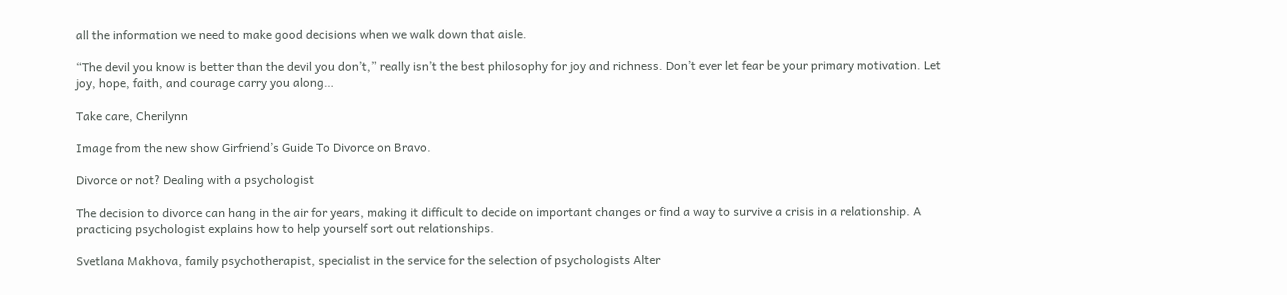all the information we need to make good decisions when we walk down that aisle.

“The devil you know is better than the devil you don’t,” really isn’t the best philosophy for joy and richness. Don’t ever let fear be your primary motivation. Let joy, hope, faith, and courage carry you along…

Take care, Cherilynn

Image from the new show Girfriend’s Guide To Divorce on Bravo.

Divorce or not? Dealing with a psychologist

The decision to divorce can hang in the air for years, making it difficult to decide on important changes or find a way to survive a crisis in a relationship. A practicing psychologist explains how to help yourself sort out relationships.

Svetlana Makhova, family psychotherapist, specialist in the service for the selection of psychologists Alter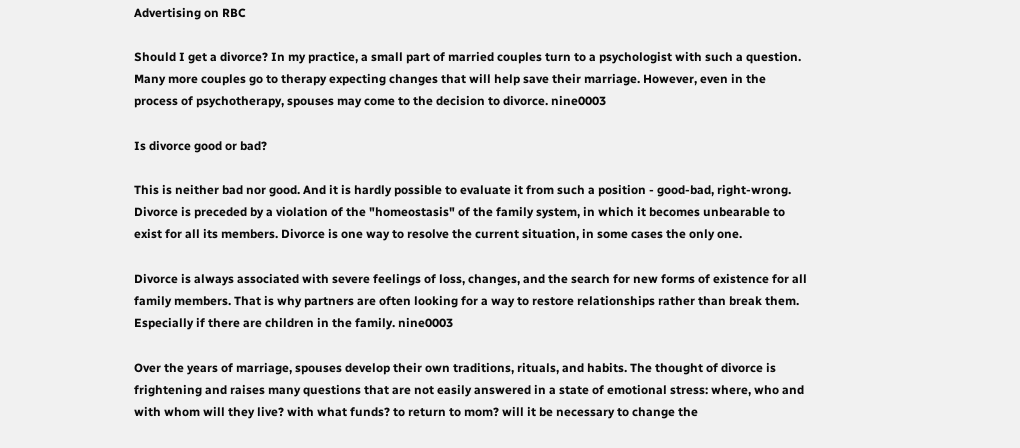Advertising on RBC

Should I get a divorce? In my practice, a small part of married couples turn to a psychologist with such a question. Many more couples go to therapy expecting changes that will help save their marriage. However, even in the process of psychotherapy, spouses may come to the decision to divorce. nine0003

Is divorce good or bad?

This is neither bad nor good. And it is hardly possible to evaluate it from such a position - good-bad, right-wrong. Divorce is preceded by a violation of the "homeostasis" of the family system, in which it becomes unbearable to exist for all its members. Divorce is one way to resolve the current situation, in some cases the only one.

Divorce is always associated with severe feelings of loss, changes, and the search for new forms of existence for all family members. That is why partners are often looking for a way to restore relationships rather than break them. Especially if there are children in the family. nine0003

Over the years of marriage, spouses develop their own traditions, rituals, and habits. The thought of divorce is frightening and raises many questions that are not easily answered in a state of emotional stress: where, who and with whom will they live? with what funds? to return to mom? will it be necessary to change the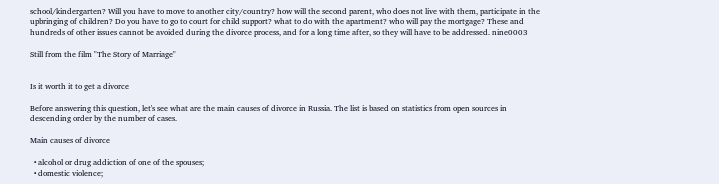school/kindergarten? Will you have to move to another city/country? how will the second parent, who does not live with them, participate in the upbringing of children? Do you have to go to court for child support? what to do with the apartment? who will pay the mortgage? These and hundreds of other issues cannot be avoided during the divorce process, and for a long time after, so they will have to be addressed. nine0003

Still from the film "The Story of Marriage"


Is it worth it to get a divorce

Before answering this question, let's see what are the main causes of divorce in Russia. The list is based on statistics from open sources in descending order by the number of cases.

Main causes of divorce

  • alcohol or drug addiction of one of the spouses;
  • domestic violence;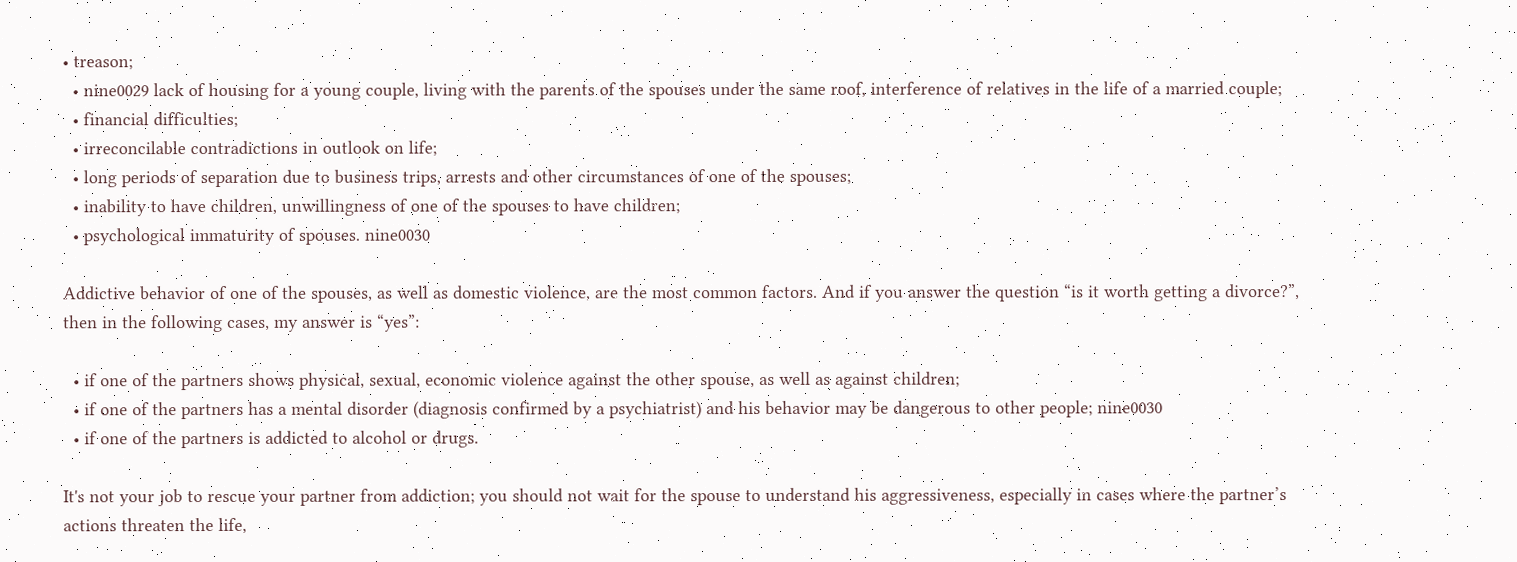• treason;
  • nine0029 lack of housing for a young couple, living with the parents of the spouses under the same roof, interference of relatives in the life of a married couple;
  • financial difficulties;
  • irreconcilable contradictions in outlook on life;
  • long periods of separation due to business trips, arrests and other circumstances of one of the spouses;
  • inability to have children, unwillingness of one of the spouses to have children;
  • psychological immaturity of spouses. nine0030

Addictive behavior of one of the spouses, as well as domestic violence, are the most common factors. And if you answer the question “is it worth getting a divorce?”, then in the following cases, my answer is “yes”:

  • if one of the partners shows physical, sexual, economic violence against the other spouse, as well as against children;
  • if one of the partners has a mental disorder (diagnosis confirmed by a psychiatrist) and his behavior may be dangerous to other people; nine0030
  • if one of the partners is addicted to alcohol or drugs.

It's not your job to rescue your partner from addiction; you should not wait for the spouse to understand his aggressiveness, especially in cases where the partner’s actions threaten the life,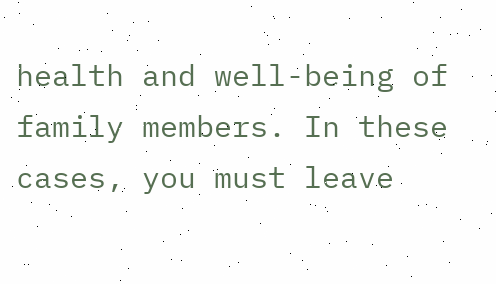health and well-being of family members. In these cases, you must leave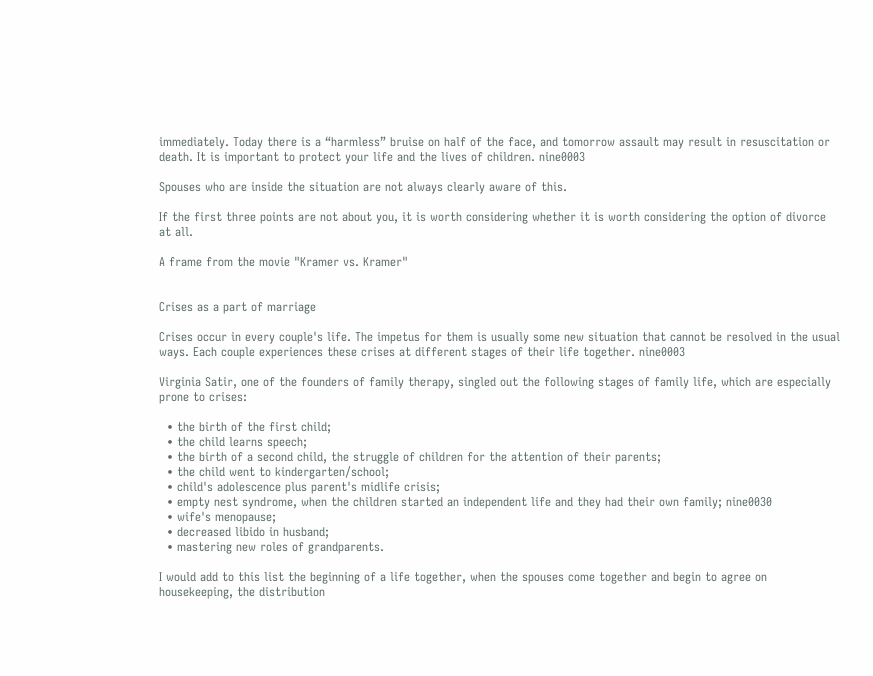immediately. Today there is a “harmless” bruise on half of the face, and tomorrow assault may result in resuscitation or death. It is important to protect your life and the lives of children. nine0003

Spouses who are inside the situation are not always clearly aware of this.

If the first three points are not about you, it is worth considering whether it is worth considering the option of divorce at all.

A frame from the movie "Kramer vs. Kramer"


Crises as a part of marriage

Crises occur in every couple's life. The impetus for them is usually some new situation that cannot be resolved in the usual ways. Each couple experiences these crises at different stages of their life together. nine0003

Virginia Satir, one of the founders of family therapy, singled out the following stages of family life, which are especially prone to crises:

  • the birth of the first child;
  • the child learns speech;
  • the birth of a second child, the struggle of children for the attention of their parents;
  • the child went to kindergarten/school;
  • child's adolescence plus parent's midlife crisis;
  • empty nest syndrome, when the children started an independent life and they had their own family; nine0030
  • wife's menopause;
  • decreased libido in husband;
  • mastering new roles of grandparents.

I would add to this list the beginning of a life together, when the spouses come together and begin to agree on housekeeping, the distribution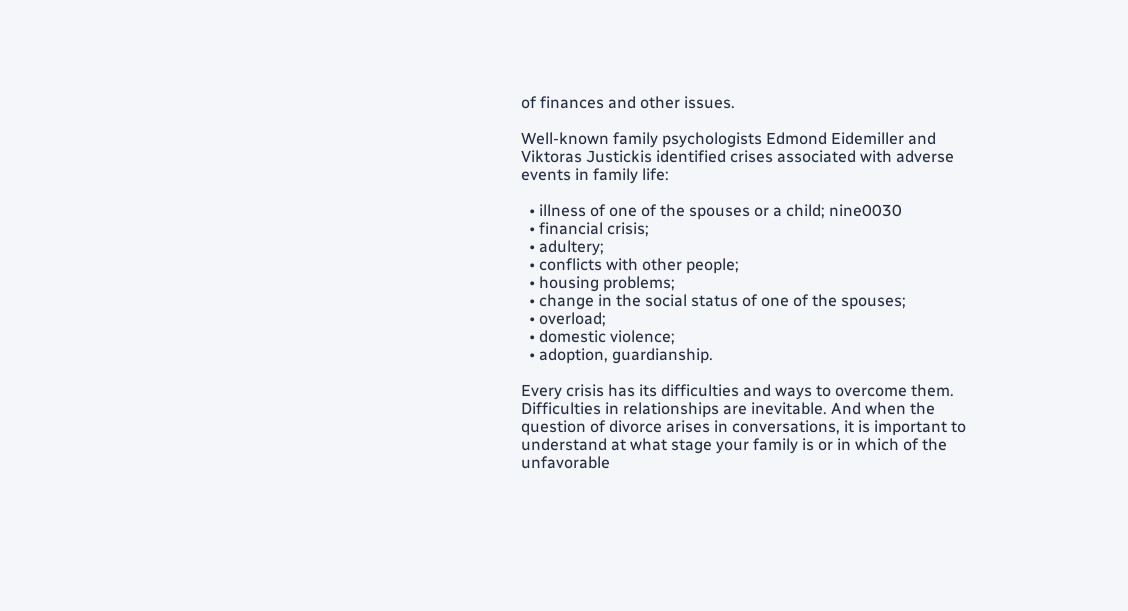of finances and other issues.

Well-known family psychologists Edmond Eidemiller and Viktoras Justickis identified crises associated with adverse events in family life:

  • illness of one of the spouses or a child; nine0030
  • financial crisis;
  • adultery;
  • conflicts with other people;
  • housing problems;
  • change in the social status of one of the spouses;
  • overload;
  • domestic violence;
  • adoption, guardianship.

Every crisis has its difficulties and ways to overcome them. Difficulties in relationships are inevitable. And when the question of divorce arises in conversations, it is important to understand at what stage your family is or in which of the unfavorable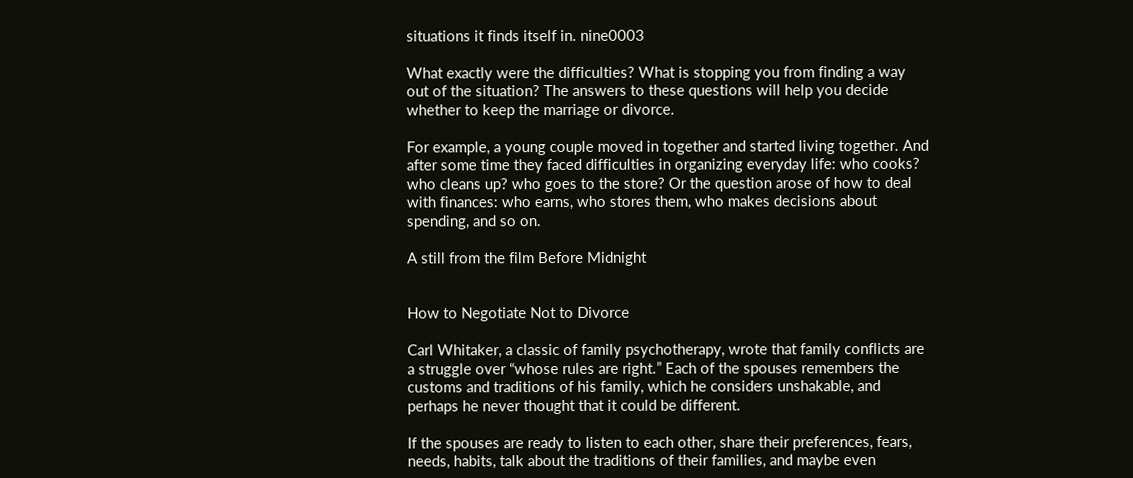situations it finds itself in. nine0003

What exactly were the difficulties? What is stopping you from finding a way out of the situation? The answers to these questions will help you decide whether to keep the marriage or divorce.

For example, a young couple moved in together and started living together. And after some time they faced difficulties in organizing everyday life: who cooks? who cleans up? who goes to the store? Or the question arose of how to deal with finances: who earns, who stores them, who makes decisions about spending, and so on.

A still from the film Before Midnight


How to Negotiate Not to Divorce

Carl Whitaker, a classic of family psychotherapy, wrote that family conflicts are a struggle over “whose rules are right.” Each of the spouses remembers the customs and traditions of his family, which he considers unshakable, and perhaps he never thought that it could be different.

If the spouses are ready to listen to each other, share their preferences, fears, needs, habits, talk about the traditions of their families, and maybe even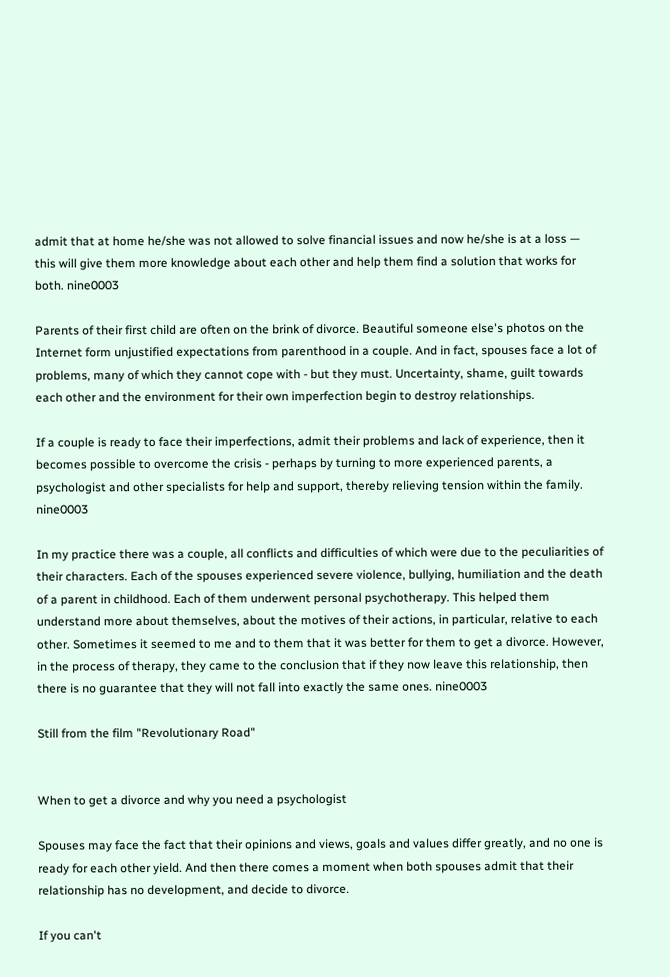admit that at home he/she was not allowed to solve financial issues and now he/she is at a loss — this will give them more knowledge about each other and help them find a solution that works for both. nine0003

Parents of their first child are often on the brink of divorce. Beautiful someone else's photos on the Internet form unjustified expectations from parenthood in a couple. And in fact, spouses face a lot of problems, many of which they cannot cope with - but they must. Uncertainty, shame, guilt towards each other and the environment for their own imperfection begin to destroy relationships.

If a couple is ready to face their imperfections, admit their problems and lack of experience, then it becomes possible to overcome the crisis - perhaps by turning to more experienced parents, a psychologist and other specialists for help and support, thereby relieving tension within the family. nine0003

In my practice there was a couple, all conflicts and difficulties of which were due to the peculiarities of their characters. Each of the spouses experienced severe violence, bullying, humiliation and the death of a parent in childhood. Each of them underwent personal psychotherapy. This helped them understand more about themselves, about the motives of their actions, in particular, relative to each other. Sometimes it seemed to me and to them that it was better for them to get a divorce. However, in the process of therapy, they came to the conclusion that if they now leave this relationship, then there is no guarantee that they will not fall into exactly the same ones. nine0003

Still from the film "Revolutionary Road"


When to get a divorce and why you need a psychologist

Spouses may face the fact that their opinions and views, goals and values differ greatly, and no one is ready for each other yield. And then there comes a moment when both spouses admit that their relationship has no development, and decide to divorce.

If you can't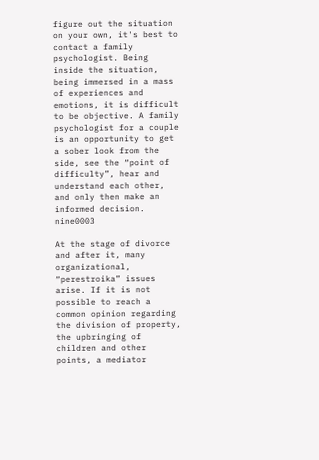figure out the situation on your own, it's best to contact a family psychologist. Being inside the situation, being immersed in a mass of experiences and emotions, it is difficult to be objective. A family psychologist for a couple is an opportunity to get a sober look from the side, see the “point of difficulty”, hear and understand each other, and only then make an informed decision. nine0003

At the stage of divorce and after it, many organizational, “perestroika” issues arise. If it is not possible to reach a common opinion regarding the division of property, the upbringing of children and other points, a mediator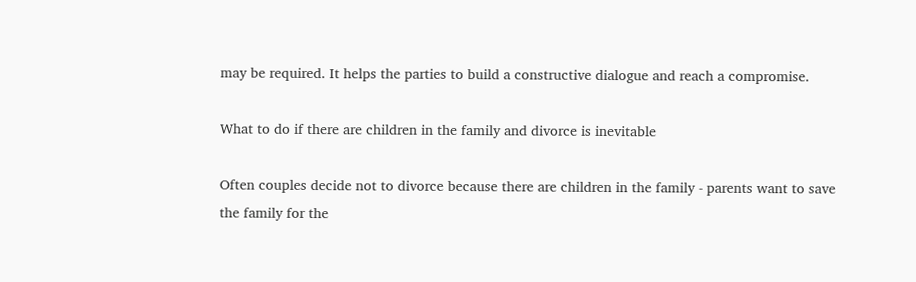may be required. It helps the parties to build a constructive dialogue and reach a compromise.

What to do if there are children in the family and divorce is inevitable

Often couples decide not to divorce because there are children in the family - parents want to save the family for the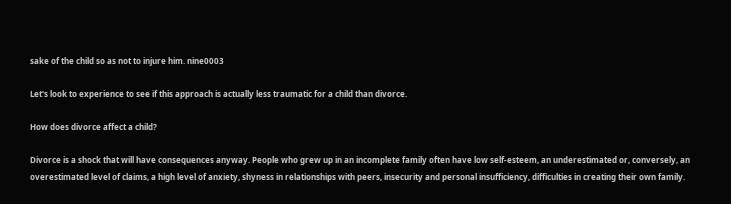sake of the child so as not to injure him. nine0003

Let's look to experience to see if this approach is actually less traumatic for a child than divorce.

How does divorce affect a child?

Divorce is a shock that will have consequences anyway. People who grew up in an incomplete family often have low self-esteem, an underestimated or, conversely, an overestimated level of claims, a high level of anxiety, shyness in relationships with peers, insecurity and personal insufficiency, difficulties in creating their own family.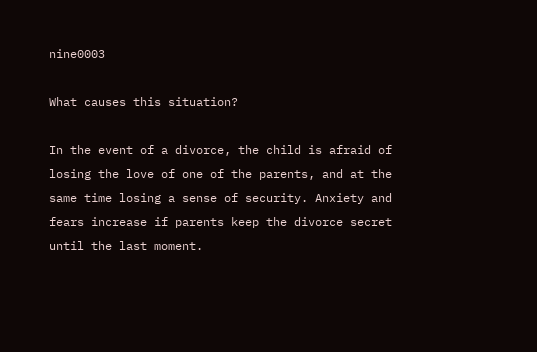nine0003

What causes this situation?

In the event of a divorce, the child is afraid of losing the love of one of the parents, and at the same time losing a sense of security. Anxiety and fears increase if parents keep the divorce secret until the last moment.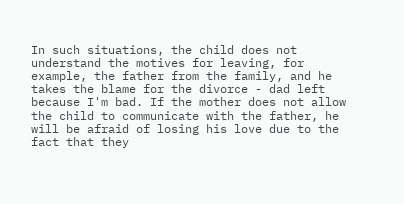In such situations, the child does not understand the motives for leaving, for example, the father from the family, and he takes the blame for the divorce - dad left because I'm bad. If the mother does not allow the child to communicate with the father, he will be afraid of losing his love due to the fact that they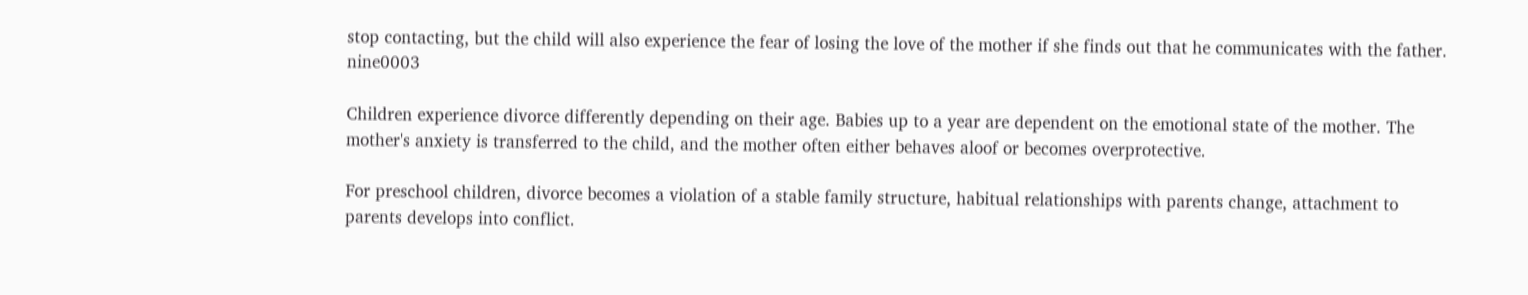stop contacting, but the child will also experience the fear of losing the love of the mother if she finds out that he communicates with the father. nine0003

Children experience divorce differently depending on their age. Babies up to a year are dependent on the emotional state of the mother. The mother's anxiety is transferred to the child, and the mother often either behaves aloof or becomes overprotective.

For preschool children, divorce becomes a violation of a stable family structure, habitual relationships with parents change, attachment to parents develops into conflict.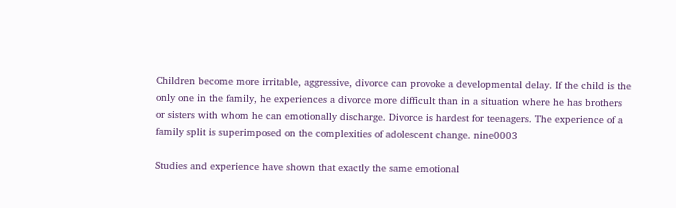Children become more irritable, aggressive, divorce can provoke a developmental delay. If the child is the only one in the family, he experiences a divorce more difficult than in a situation where he has brothers or sisters with whom he can emotionally discharge. Divorce is hardest for teenagers. The experience of a family split is superimposed on the complexities of adolescent change. nine0003

Studies and experience have shown that exactly the same emotional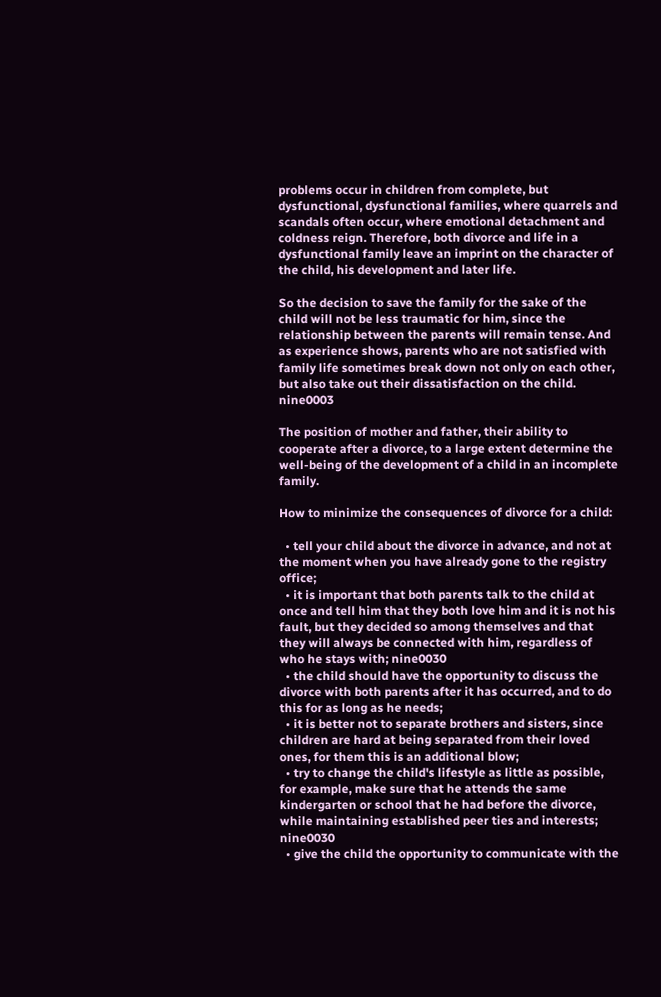problems occur in children from complete, but dysfunctional, dysfunctional families, where quarrels and scandals often occur, where emotional detachment and coldness reign. Therefore, both divorce and life in a dysfunctional family leave an imprint on the character of the child, his development and later life.

So the decision to save the family for the sake of the child will not be less traumatic for him, since the relationship between the parents will remain tense. And as experience shows, parents who are not satisfied with family life sometimes break down not only on each other, but also take out their dissatisfaction on the child. nine0003

The position of mother and father, their ability to cooperate after a divorce, to a large extent determine the well-being of the development of a child in an incomplete family.

How to minimize the consequences of divorce for a child:

  • tell your child about the divorce in advance, and not at the moment when you have already gone to the registry office;
  • it is important that both parents talk to the child at once and tell him that they both love him and it is not his fault, but they decided so among themselves and that they will always be connected with him, regardless of who he stays with; nine0030
  • the child should have the opportunity to discuss the divorce with both parents after it has occurred, and to do this for as long as he needs;
  • it is better not to separate brothers and sisters, since children are hard at being separated from their loved ones, for them this is an additional blow;
  • try to change the child's lifestyle as little as possible, for example, make sure that he attends the same kindergarten or school that he had before the divorce, while maintaining established peer ties and interests; nine0030
  • give the child the opportunity to communicate with the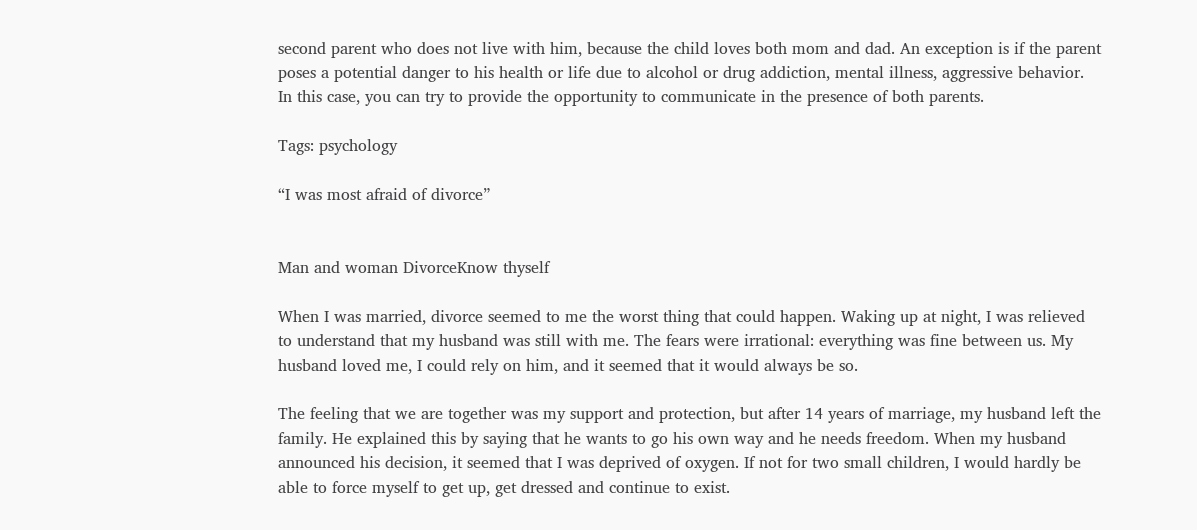second parent who does not live with him, because the child loves both mom and dad. An exception is if the parent poses a potential danger to his health or life due to alcohol or drug addiction, mental illness, aggressive behavior. In this case, you can try to provide the opportunity to communicate in the presence of both parents.

Tags: psychology

“I was most afraid of divorce”


Man and woman DivorceKnow thyself

When I was married, divorce seemed to me the worst thing that could happen. Waking up at night, I was relieved to understand that my husband was still with me. The fears were irrational: everything was fine between us. My husband loved me, I could rely on him, and it seemed that it would always be so.

The feeling that we are together was my support and protection, but after 14 years of marriage, my husband left the family. He explained this by saying that he wants to go his own way and he needs freedom. When my husband announced his decision, it seemed that I was deprived of oxygen. If not for two small children, I would hardly be able to force myself to get up, get dressed and continue to exist.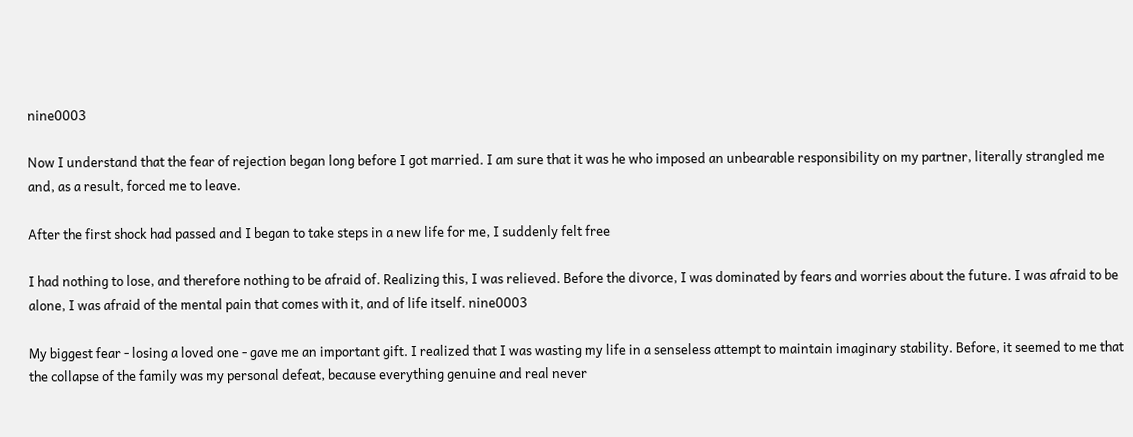nine0003

Now I understand that the fear of rejection began long before I got married. I am sure that it was he who imposed an unbearable responsibility on my partner, literally strangled me and, as a result, forced me to leave.

After the first shock had passed and I began to take steps in a new life for me, I suddenly felt free

I had nothing to lose, and therefore nothing to be afraid of. Realizing this, I was relieved. Before the divorce, I was dominated by fears and worries about the future. I was afraid to be alone, I was afraid of the mental pain that comes with it, and of life itself. nine0003

My biggest fear - losing a loved one - gave me an important gift. I realized that I was wasting my life in a senseless attempt to maintain imaginary stability. Before, it seemed to me that the collapse of the family was my personal defeat, because everything genuine and real never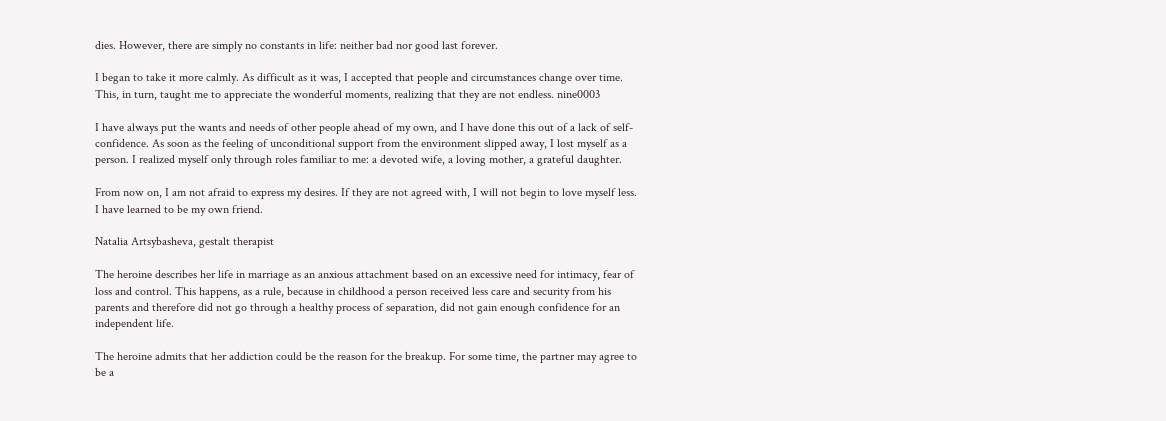dies. However, there are simply no constants in life: neither bad nor good last forever.

I began to take it more calmly. As difficult as it was, I accepted that people and circumstances change over time. This, in turn, taught me to appreciate the wonderful moments, realizing that they are not endless. nine0003

I have always put the wants and needs of other people ahead of my own, and I have done this out of a lack of self-confidence. As soon as the feeling of unconditional support from the environment slipped away, I lost myself as a person. I realized myself only through roles familiar to me: a devoted wife, a loving mother, a grateful daughter.

From now on, I am not afraid to express my desires. If they are not agreed with, I will not begin to love myself less. I have learned to be my own friend.

Natalia Artsybasheva, gestalt therapist

The heroine describes her life in marriage as an anxious attachment based on an excessive need for intimacy, fear of loss and control. This happens, as a rule, because in childhood a person received less care and security from his parents and therefore did not go through a healthy process of separation, did not gain enough confidence for an independent life.

The heroine admits that her addiction could be the reason for the breakup. For some time, the partner may agree to be a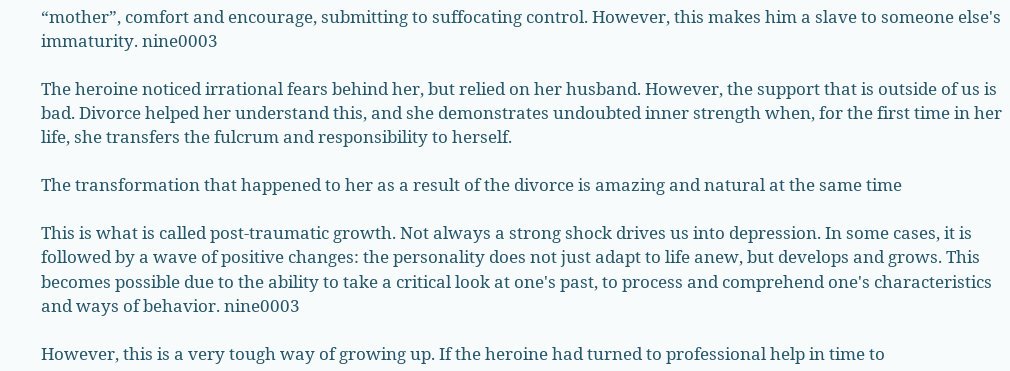“mother”, comfort and encourage, submitting to suffocating control. However, this makes him a slave to someone else's immaturity. nine0003

The heroine noticed irrational fears behind her, but relied on her husband. However, the support that is outside of us is bad. Divorce helped her understand this, and she demonstrates undoubted inner strength when, for the first time in her life, she transfers the fulcrum and responsibility to herself.

The transformation that happened to her as a result of the divorce is amazing and natural at the same time

This is what is called post-traumatic growth. Not always a strong shock drives us into depression. In some cases, it is followed by a wave of positive changes: the personality does not just adapt to life anew, but develops and grows. This becomes possible due to the ability to take a critical look at one's past, to process and comprehend one's characteristics and ways of behavior. nine0003

However, this is a very tough way of growing up. If the heroine had turned to professional help in time to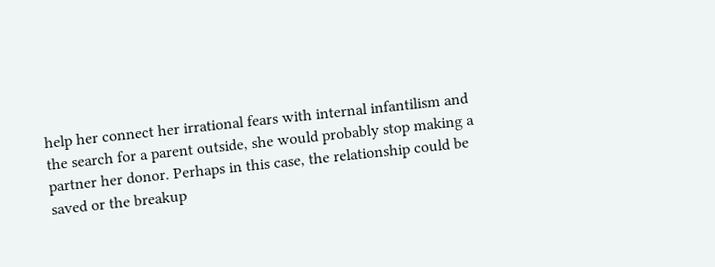help her connect her irrational fears with internal infantilism and the search for a parent outside, she would probably stop making a partner her donor. Perhaps in this case, the relationship could be saved or the breakup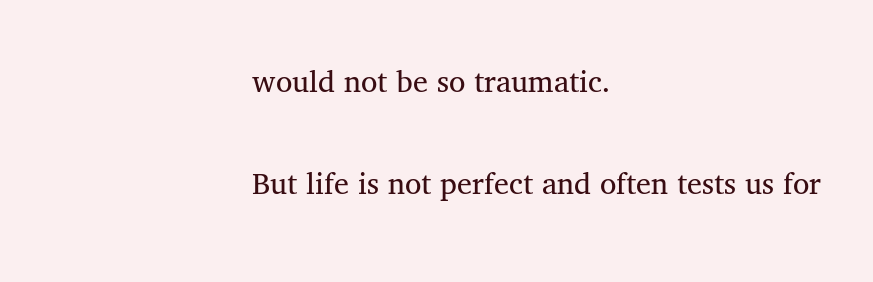would not be so traumatic.

But life is not perfect and often tests us for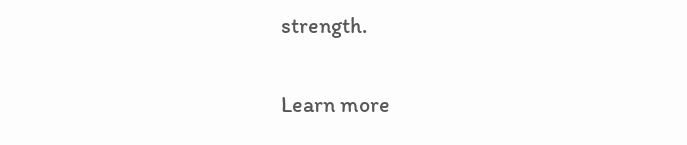strength.

Learn more